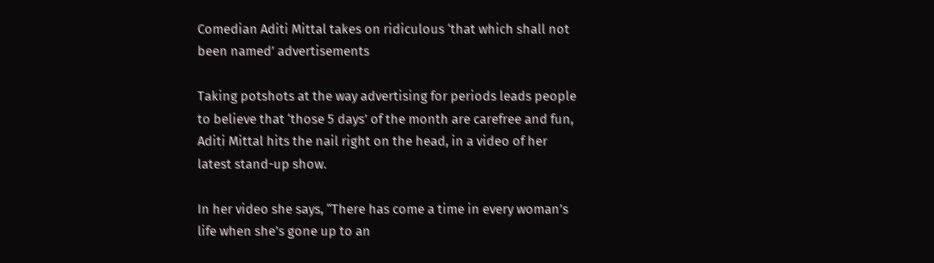Comedian Aditi Mittal takes on ridiculous ‘that which shall not been named’ advertisements

Taking potshots at the way advertising for periods leads people to believe that ‘those 5 days’ of the month are carefree and fun, Aditi Mittal hits the nail right on the head, in a video of her latest stand-up show.

In her video she says, “There has come a time in every woman’s life when she’s gone up to an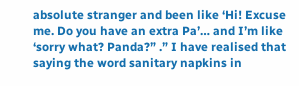absolute stranger and been like ‘Hi! Excuse me. Do you have an extra Pa’… and I’m like ‘sorry what? Panda?” .” I have realised that saying the word sanitary napkins in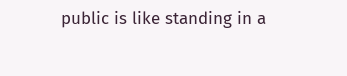public is like standing in a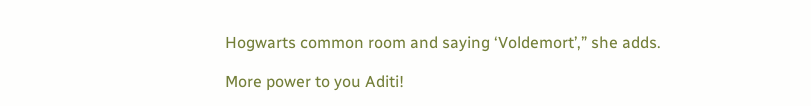Hogwarts common room and saying ‘Voldemort’,” she adds.

More power to you Aditi!